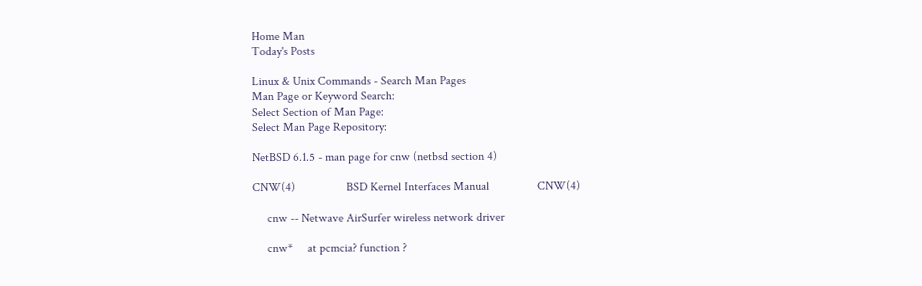Home Man
Today's Posts

Linux & Unix Commands - Search Man Pages
Man Page or Keyword Search:
Select Section of Man Page:
Select Man Page Repository:

NetBSD 6.1.5 - man page for cnw (netbsd section 4)

CNW(4)                 BSD Kernel Interfaces Manual                CNW(4)

     cnw -- Netwave AirSurfer wireless network driver

     cnw*     at pcmcia? function ?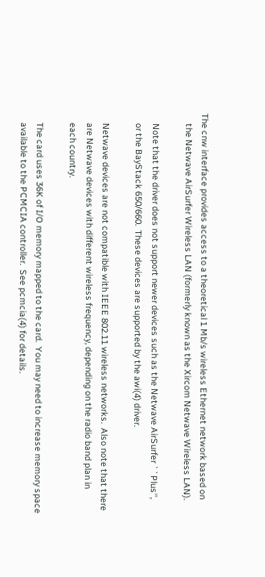The cnw interface provides access to a theoretical 1 Mb/s wireless Ethernet network based on
     the Netwave AirSurfer Wireless LAN (formerly known as the Xircom Netwave Wireless LAN).

     Note that the driver does not support newer devices such as the Netwave AirSurfer ``Plus'',
     or the BayStack 650/660.  These devices are supported by the awi(4) driver.

     Netwave devices are not compatible with IEEE 802.11 wireless networks.  Also note that there
     are Netwave devices with different wireless frequency, depending on the radio band plan in
     each country.

     The card uses 36K of I/O memory mapped to the card.  You may need to increase memory space
     available to the PCMCIA controller.  See pcmcia(4) for details.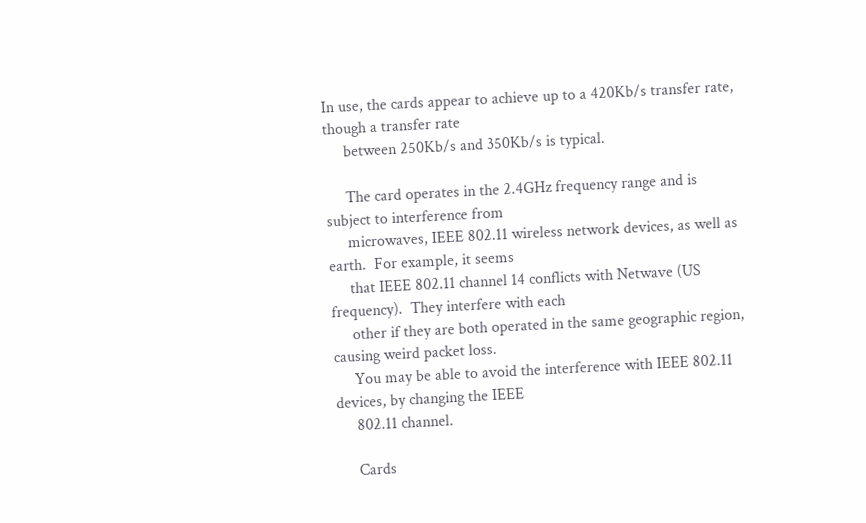In use, the cards appear to achieve up to a 420Kb/s transfer rate, though a transfer rate
     between 250Kb/s and 350Kb/s is typical.

     The card operates in the 2.4GHz frequency range and is subject to interference from
     microwaves, IEEE 802.11 wireless network devices, as well as earth.  For example, it seems
     that IEEE 802.11 channel 14 conflicts with Netwave (US frequency).  They interfere with each
     other if they are both operated in the same geographic region, causing weird packet loss.
     You may be able to avoid the interference with IEEE 802.11 devices, by changing the IEEE
     802.11 channel.

     Cards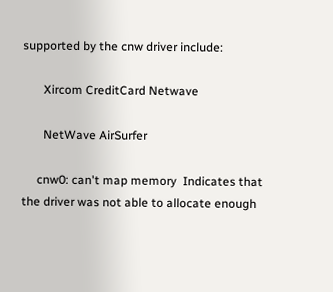supported by the cnw driver include:

       Xircom CreditCard Netwave

       NetWave AirSurfer

     cnw0: can't map memory  Indicates that the driver was not able to allocate enough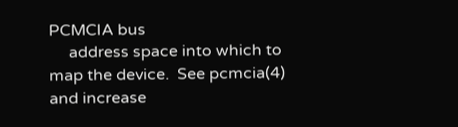PCMCIA bus
     address space into which to map the device.  See pcmcia(4) and increase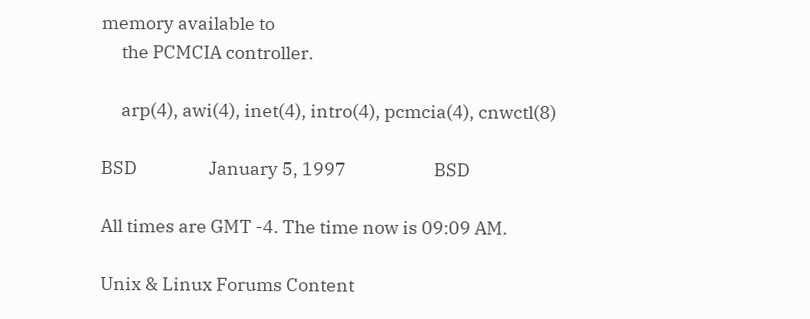memory available to
     the PCMCIA controller.

     arp(4), awi(4), inet(4), intro(4), pcmcia(4), cnwctl(8)

BSD                  January 5, 1997                      BSD

All times are GMT -4. The time now is 09:09 AM.

Unix & Linux Forums Content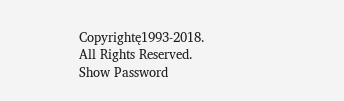Copyrightę1993-2018. All Rights Reserved.
Show Password